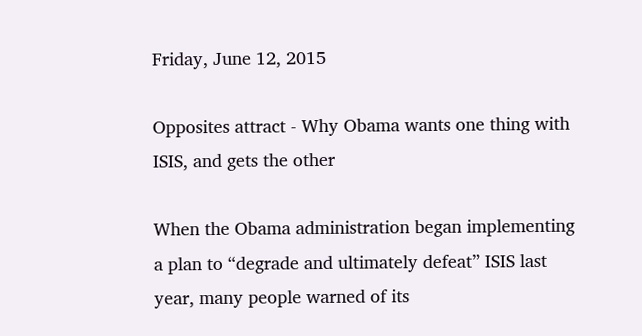Friday, June 12, 2015

Opposites attract - Why Obama wants one thing with ISIS, and gets the other

When the Obama administration began implementing a plan to “degrade and ultimately defeat” ISIS last year, many people warned of its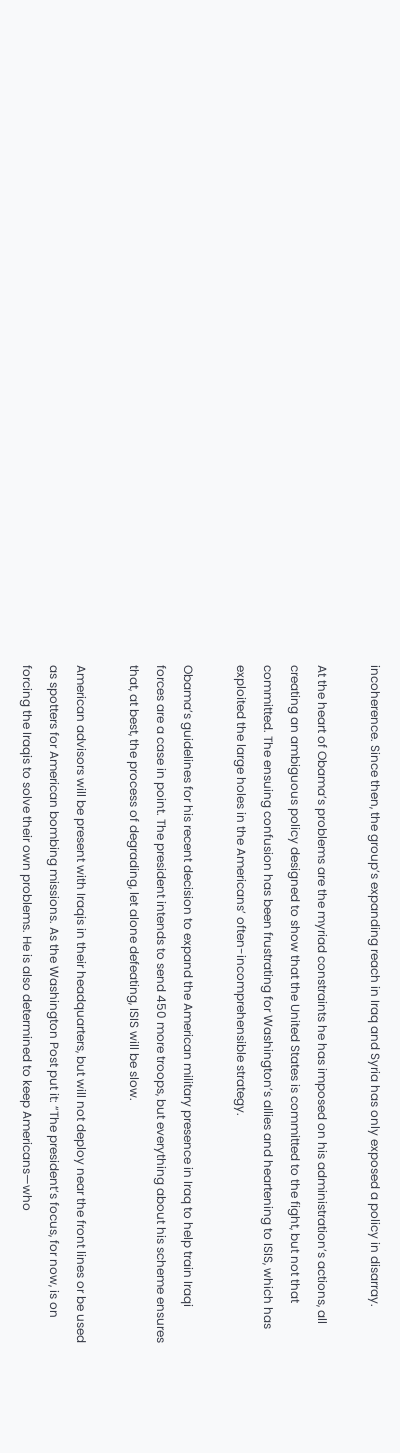incoherence. Since then, the group’s expanding reach in Iraq and Syria has only exposed a policy in disarray.

At the heart of Obama’s problems are the myriad constraints he has imposed on his administration’s actions, all creating an ambiguous policy designed to show that the United States is committed to the fight, but not that committed. The ensuing confusion has been frustrating for Washington’s allies and heartening to ISIS, which has exploited the large holes in the Americans’ often-incomprehensible strategy.

Obama’s guidelines for his recent decision to expand the American military presence in Iraq to help train Iraqi forces are a case in point. The president intends to send 450 more troops, but everything about his scheme ensures that, at best, the process of degrading, let alone defeating, ISIS will be slow.

American advisors will be present with Iraqis in their headquarters, but will not deploy near the front lines or be used as spotters for American bombing missions. As the Washington Post put it: “The president’s focus, for now, is on forcing the Iraqis to solve their own problems. He is also determined to keep Americans—who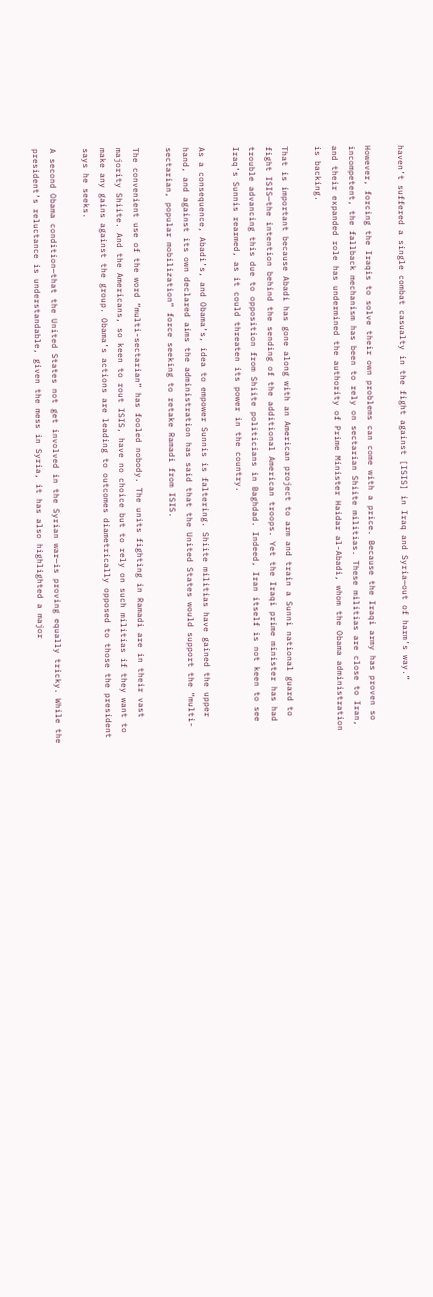haven’t suffered a single combat casualty in the fight against [ISIS] in Iraq and Syria—out of harm’s way.”

However, forcing the Iraqis to solve their own problems can come with a price. Because the Iraqi army has proven so incompetent, the fallback mechanism has been to rely on sectarian Shiite militias. These militias are close to Iran, and their expanded role has undermined the authority of Prime Minister Haidar al-Abadi, whom the Obama administration is backing.

That is important because Abadi has gone along with an American project to arm and train a Sunni national guard to fight ISIS—the intention behind the sending of the additional American troops. Yet the Iraqi prime minister has had trouble advancing this due to opposition from Shiite politicians in Baghdad. Indeed, Iran itself is not keen to see Iraq’s Sunnis rearmed, as it could threaten its power in the country.

As a consequence, Abadi’s, and Obama’s, idea to empower Sunnis is faltering. Shiite militias have gained the upper hand, and against its own declared aims the administration has said that the United States would support the “multi-sectarian, popular mobilization” force seeking to retake Ramadi from ISIS.

The convenient use of the word “multi-sectarian” has fooled nobody. The units fighting in Ramadi are in their vast majority Shiite. And the Americans, so keen to rout ISIS, have no choice but to rely on such militias if they want to make any gains against the group. Obama’s actions are leading to outcomes diametrically opposed to those the president says he seeks.

A second Obama condition—that the United States not get involved in the Syrian war—is proving equally tricky. While the president’s reluctance is understandable, given the mess in Syria, it has also highlighted a major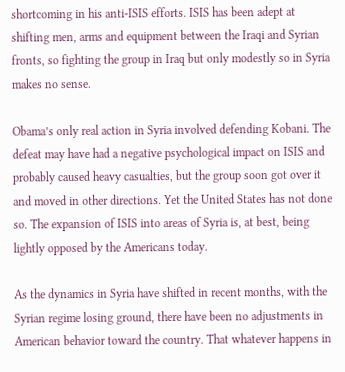shortcoming in his anti-ISIS efforts. ISIS has been adept at shifting men, arms and equipment between the Iraqi and Syrian fronts, so fighting the group in Iraq but only modestly so in Syria makes no sense.

Obama’s only real action in Syria involved defending Kobani. The defeat may have had a negative psychological impact on ISIS and probably caused heavy casualties, but the group soon got over it and moved in other directions. Yet the United States has not done so. The expansion of ISIS into areas of Syria is, at best, being lightly opposed by the Americans today.

As the dynamics in Syria have shifted in recent months, with the Syrian regime losing ground, there have been no adjustments in American behavior toward the country. That whatever happens in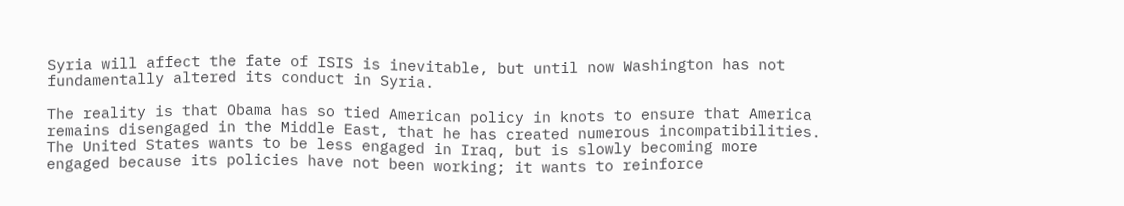Syria will affect the fate of ISIS is inevitable, but until now Washington has not fundamentally altered its conduct in Syria.

The reality is that Obama has so tied American policy in knots to ensure that America remains disengaged in the Middle East, that he has created numerous incompatibilities. The United States wants to be less engaged in Iraq, but is slowly becoming more engaged because its policies have not been working; it wants to reinforce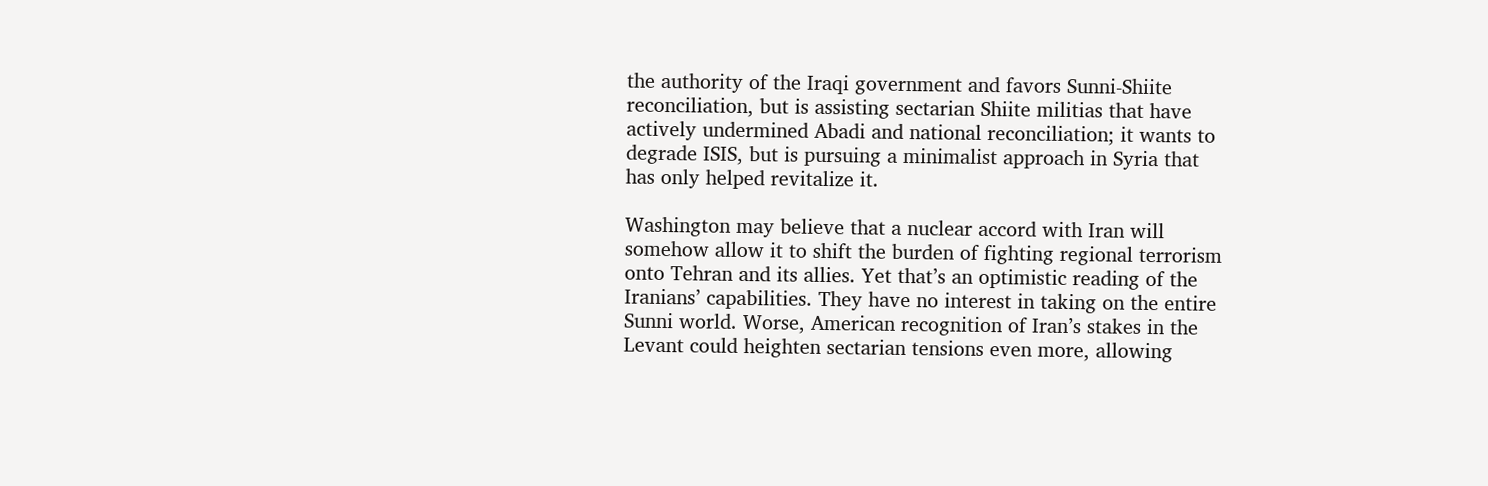the authority of the Iraqi government and favors Sunni-Shiite reconciliation, but is assisting sectarian Shiite militias that have actively undermined Abadi and national reconciliation; it wants to degrade ISIS, but is pursuing a minimalist approach in Syria that has only helped revitalize it.

Washington may believe that a nuclear accord with Iran will somehow allow it to shift the burden of fighting regional terrorism onto Tehran and its allies. Yet that’s an optimistic reading of the Iranians’ capabilities. They have no interest in taking on the entire Sunni world. Worse, American recognition of Iran’s stakes in the Levant could heighten sectarian tensions even more, allowing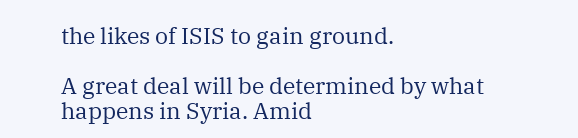the likes of ISIS to gain ground.

A great deal will be determined by what happens in Syria. Amid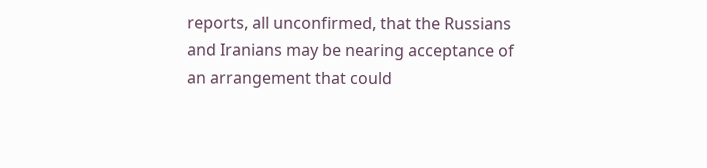reports, all unconfirmed, that the Russians and Iranians may be nearing acceptance of an arrangement that could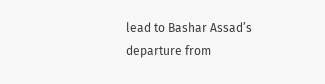lead to Bashar Assad’s departure from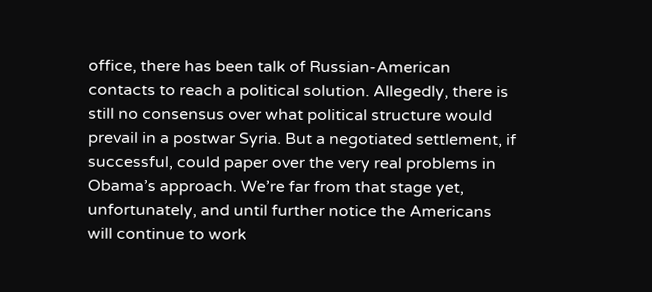office, there has been talk of Russian-American contacts to reach a political solution. Allegedly, there is still no consensus over what political structure would prevail in a postwar Syria. But a negotiated settlement, if successful, could paper over the very real problems in Obama’s approach. We’re far from that stage yet, unfortunately, and until further notice the Americans will continue to work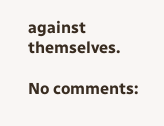against themselves.

No comments: